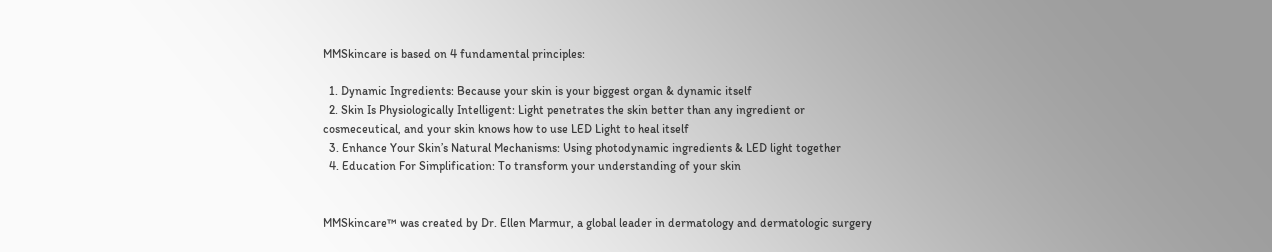MMSkincare is based on 4 fundamental principles:

  1. Dynamic Ingredients: Because your skin is your biggest organ & dynamic itself
  2. Skin Is Physiologically Intelligent: Light penetrates the skin better than any ingredient or cosmeceutical, and your skin knows how to use LED Light to heal itself
  3. Enhance Your Skin’s Natural Mechanisms: Using photodynamic ingredients & LED light together
  4. Education For Simplification: To transform your understanding of your skin


MMSkincare™ was created by Dr. Ellen Marmur, a global leader in dermatology and dermatologic surgery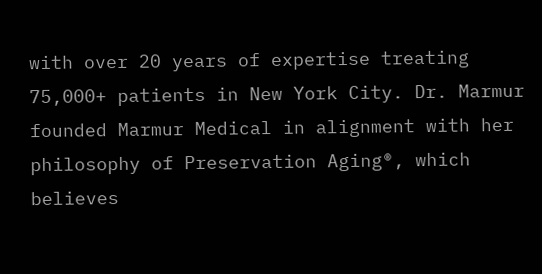with over 20 years of expertise treating 75,000+ patients in New York City. Dr. Marmur founded Marmur Medical in alignment with her philosophy of Preservation Aging®, which believes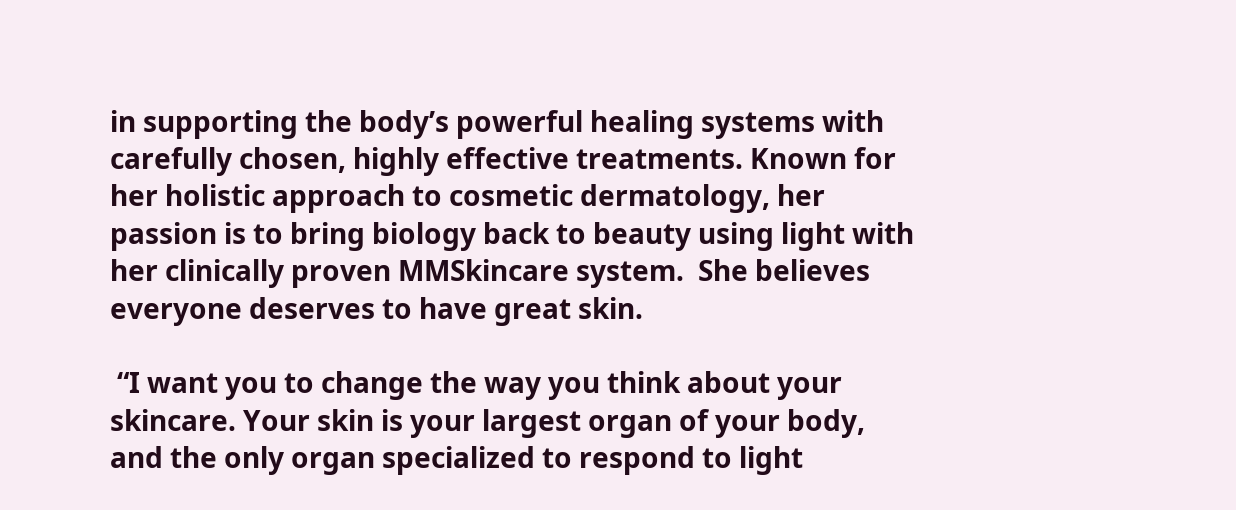in supporting the body’s powerful healing systems with carefully chosen, highly effective treatments. Known for her holistic approach to cosmetic dermatology, her passion is to bring biology back to beauty using light with her clinically proven MMSkincare system.  She believes everyone deserves to have great skin.

 “I want you to change the way you think about your skincare. Your skin is your largest organ of your body, and the only organ specialized to respond to light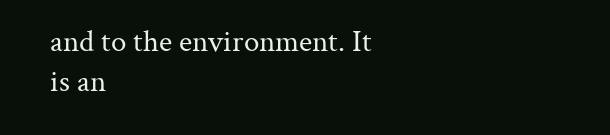and to the environment. It is an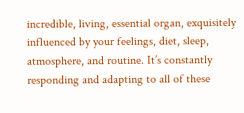incredible, living, essential organ, exquisitely influenced by your feelings, diet, sleep, atmosphere, and routine. It’s constantly responding and adapting to all of these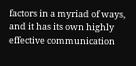factors in a myriad of ways, and it has its own highly effective communication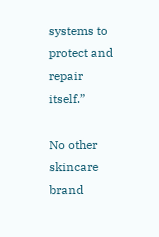systems to protect and repair itself.”

No other skincare brand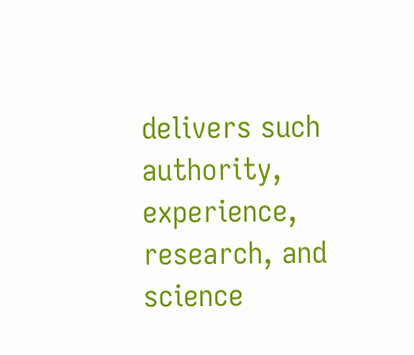delivers such authority, experience, research, and science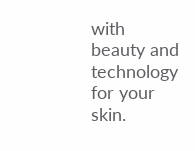with beauty and technology for your skin.